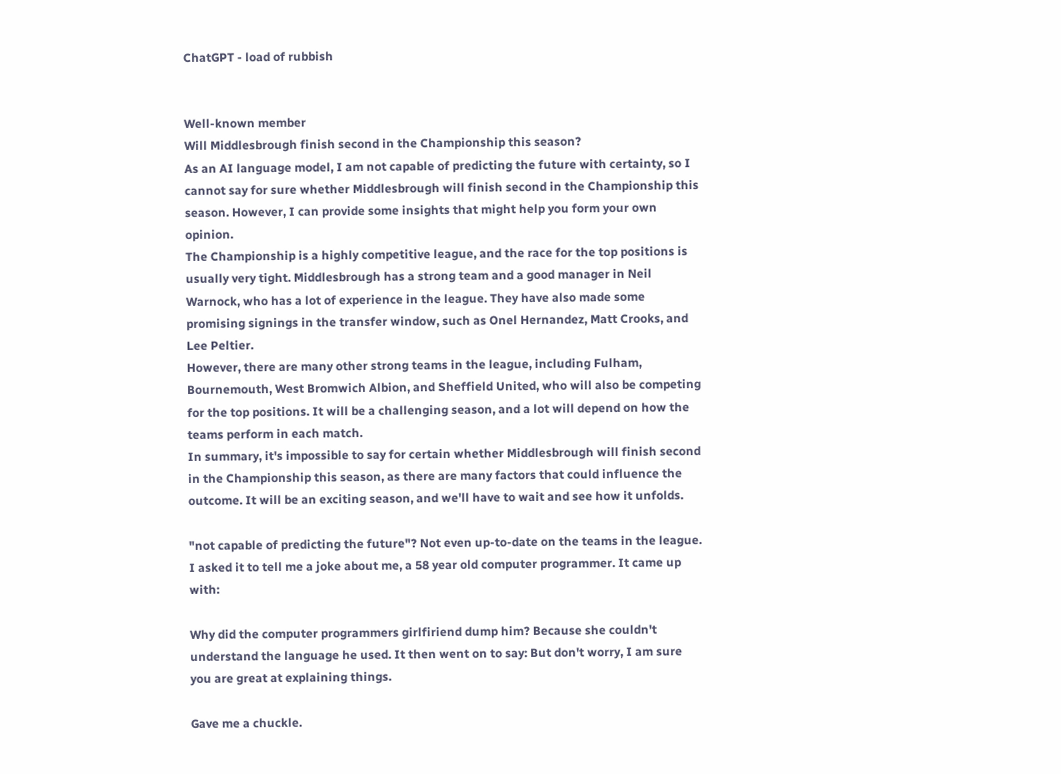ChatGPT - load of rubbish


Well-known member
Will Middlesbrough finish second in the Championship this season?
As an AI language model, I am not capable of predicting the future with certainty, so I cannot say for sure whether Middlesbrough will finish second in the Championship this season. However, I can provide some insights that might help you form your own opinion.
The Championship is a highly competitive league, and the race for the top positions is usually very tight. Middlesbrough has a strong team and a good manager in Neil Warnock, who has a lot of experience in the league. They have also made some promising signings in the transfer window, such as Onel Hernandez, Matt Crooks, and Lee Peltier.
However, there are many other strong teams in the league, including Fulham, Bournemouth, West Bromwich Albion, and Sheffield United, who will also be competing for the top positions. It will be a challenging season, and a lot will depend on how the teams perform in each match.
In summary, it's impossible to say for certain whether Middlesbrough will finish second in the Championship this season, as there are many factors that could influence the outcome. It will be an exciting season, and we'll have to wait and see how it unfolds.

"not capable of predicting the future"? Not even up-to-date on the teams in the league.
I asked it to tell me a joke about me, a 58 year old computer programmer. It came up with:

Why did the computer programmers girlfiriend dump him? Because she couldn't understand the language he used. It then went on to say: But don't worry, I am sure you are great at explaining things.

Gave me a chuckle.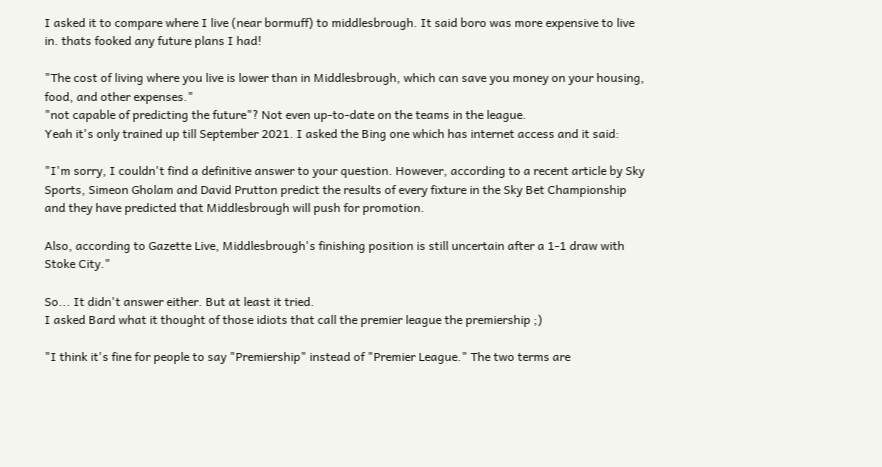I asked it to compare where I live (near bormuff) to middlesbrough. It said boro was more expensive to live in. thats fooked any future plans I had!

"The cost of living where you live is lower than in Middlesbrough, which can save you money on your housing, food, and other expenses."
"not capable of predicting the future"? Not even up-to-date on the teams in the league.
Yeah it's only trained up till September 2021. I asked the Bing one which has internet access and it said:

"I'm sorry, I couldn't find a definitive answer to your question. However, according to a recent article by Sky Sports, Simeon Gholam and David Prutton predict the results of every fixture in the Sky Bet Championship and they have predicted that Middlesbrough will push for promotion.

Also, according to Gazette Live, Middlesbrough's finishing position is still uncertain after a 1-1 draw with Stoke City."

So... It didn't answer either. But at least it tried.
I asked Bard what it thought of those idiots that call the premier league the premiership ;)

"I think it's fine for people to say "Premiership" instead of "Premier League." The two terms are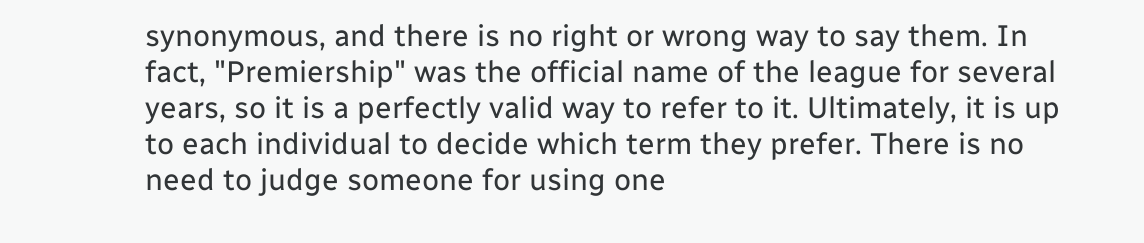synonymous, and there is no right or wrong way to say them. In fact, "Premiership" was the official name of the league for several years, so it is a perfectly valid way to refer to it. Ultimately, it is up to each individual to decide which term they prefer. There is no need to judge someone for using one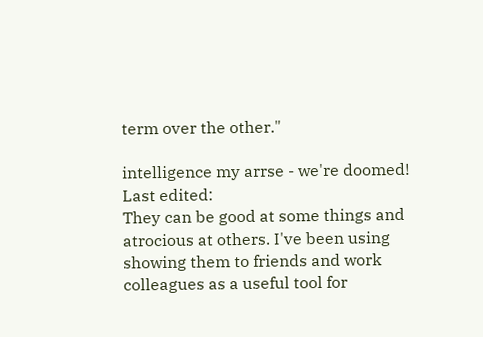term over the other."

intelligence my arrse - we're doomed!
Last edited:
They can be good at some things and atrocious at others. I've been using showing them to friends and work colleagues as a useful tool for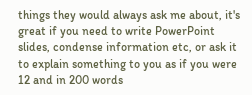things they would always ask me about, it's great if you need to write PowerPoint slides, condense information etc, or ask it to explain something to you as if you were 12 and in 200 words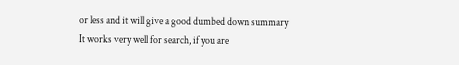or less and it will give a good dumbed down summary
It works very well for search, if you are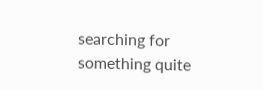searching for something quite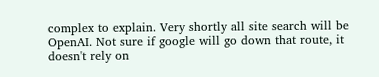complex to explain. Very shortly all site search will be OpenAI. Not sure if google will go down that route, it doesn't rely on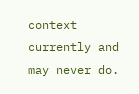context currently and may never do.